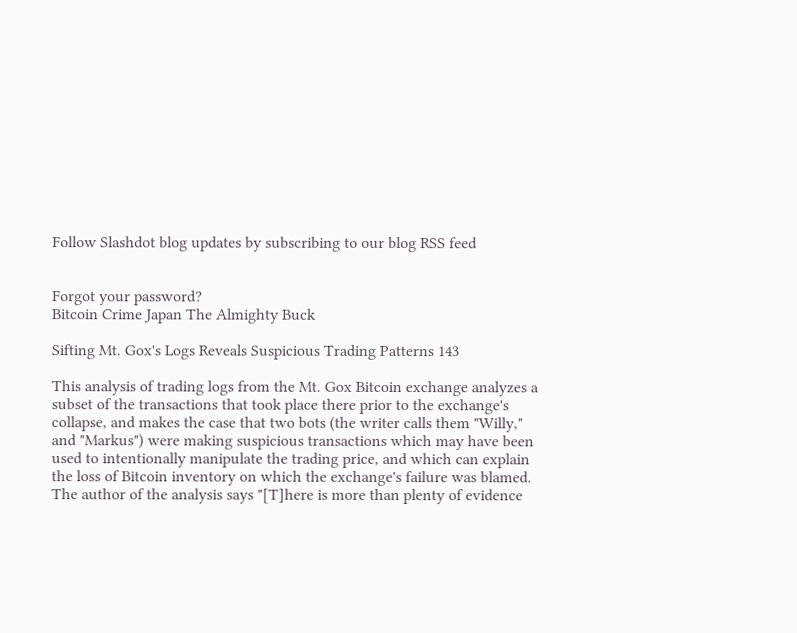Follow Slashdot blog updates by subscribing to our blog RSS feed


Forgot your password?
Bitcoin Crime Japan The Almighty Buck

Sifting Mt. Gox's Logs Reveals Suspicious Trading Patterns 143

This analysis of trading logs from the Mt. Gox Bitcoin exchange analyzes a subset of the transactions that took place there prior to the exchange's collapse, and makes the case that two bots (the writer calls them "Willy," and "Markus") were making suspicious transactions which may have been used to intentionally manipulate the trading price, and which can explain the loss of Bitcoin inventory on which the exchange's failure was blamed. The author of the analysis says "[T]here is more than plenty of evidence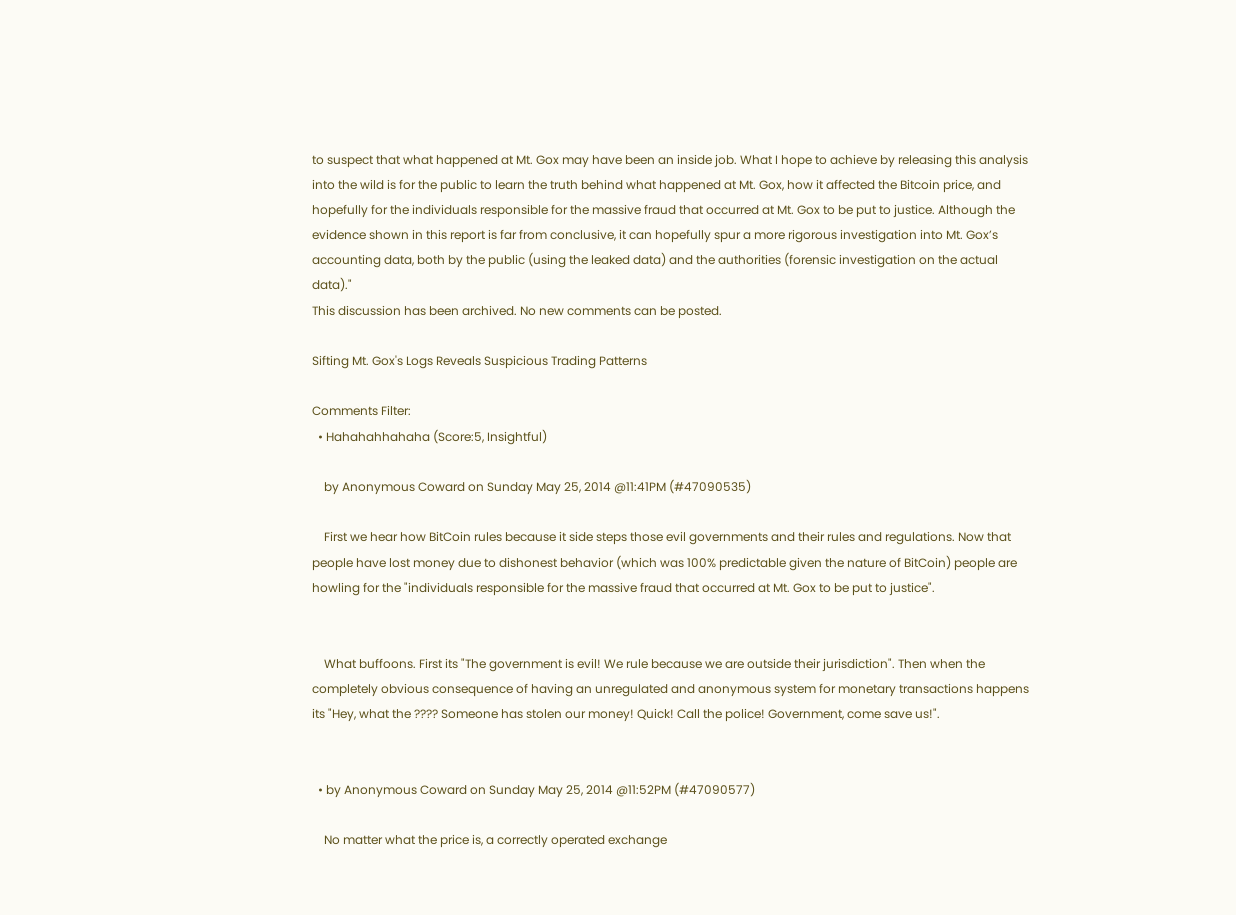to suspect that what happened at Mt. Gox may have been an inside job. What I hope to achieve by releasing this analysis into the wild is for the public to learn the truth behind what happened at Mt. Gox, how it affected the Bitcoin price, and hopefully for the individuals responsible for the massive fraud that occurred at Mt. Gox to be put to justice. Although the evidence shown in this report is far from conclusive, it can hopefully spur a more rigorous investigation into Mt. Gox’s accounting data, both by the public (using the leaked data) and the authorities (forensic investigation on the actual data)."
This discussion has been archived. No new comments can be posted.

Sifting Mt. Gox's Logs Reveals Suspicious Trading Patterns

Comments Filter:
  • Hahahahhahaha (Score:5, Insightful)

    by Anonymous Coward on Sunday May 25, 2014 @11:41PM (#47090535)

    First we hear how BitCoin rules because it side steps those evil governments and their rules and regulations. Now that people have lost money due to dishonest behavior (which was 100% predictable given the nature of BitCoin) people are howling for the "individuals responsible for the massive fraud that occurred at Mt. Gox to be put to justice".


    What buffoons. First its "The government is evil! We rule because we are outside their jurisdiction". Then when the completely obvious consequence of having an unregulated and anonymous system for monetary transactions happens its "Hey, what the ???? Someone has stolen our money! Quick! Call the police! Government, come save us!".


  • by Anonymous Coward on Sunday May 25, 2014 @11:52PM (#47090577)

    No matter what the price is, a correctly operated exchange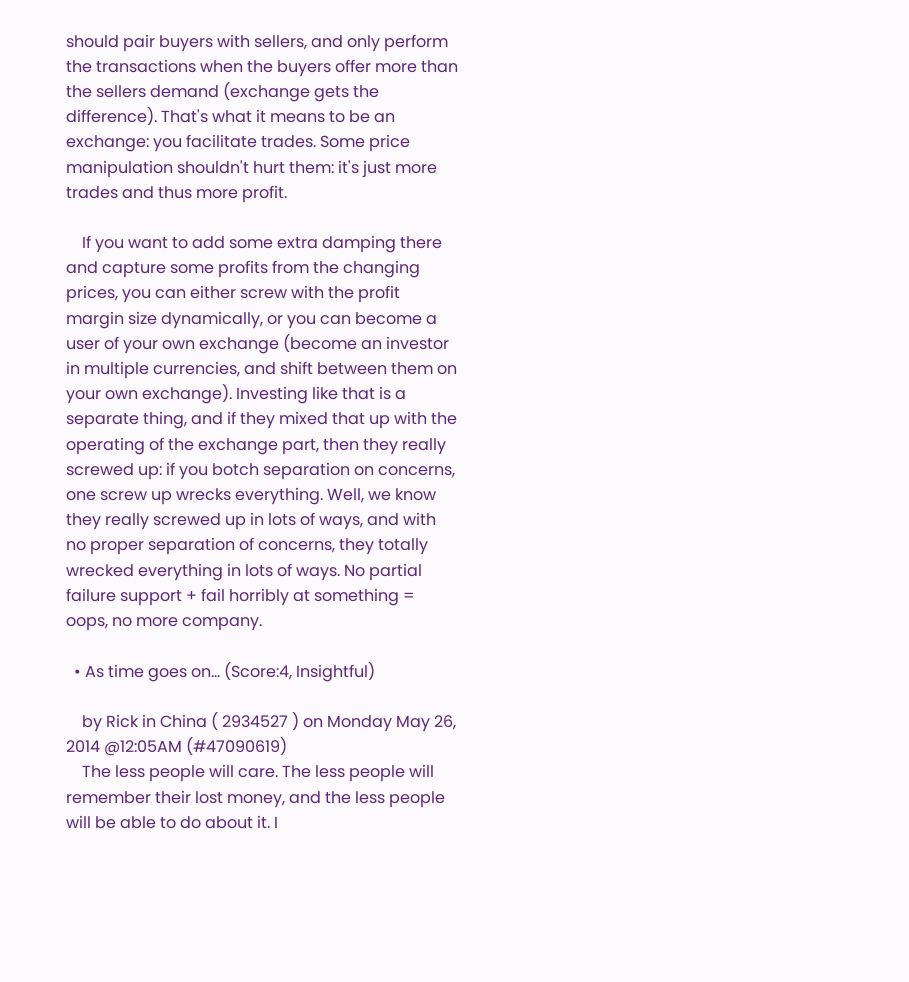should pair buyers with sellers, and only perform the transactions when the buyers offer more than the sellers demand (exchange gets the difference). That's what it means to be an exchange: you facilitate trades. Some price manipulation shouldn't hurt them: it's just more trades and thus more profit.

    If you want to add some extra damping there and capture some profits from the changing prices, you can either screw with the profit margin size dynamically, or you can become a user of your own exchange (become an investor in multiple currencies, and shift between them on your own exchange). Investing like that is a separate thing, and if they mixed that up with the operating of the exchange part, then they really screwed up: if you botch separation on concerns, one screw up wrecks everything. Well, we know they really screwed up in lots of ways, and with no proper separation of concerns, they totally wrecked everything in lots of ways. No partial failure support + fail horribly at something = oops, no more company.

  • As time goes on... (Score:4, Insightful)

    by Rick in China ( 2934527 ) on Monday May 26, 2014 @12:05AM (#47090619)
    The less people will care. The less people will remember their lost money, and the less people will be able to do about it. I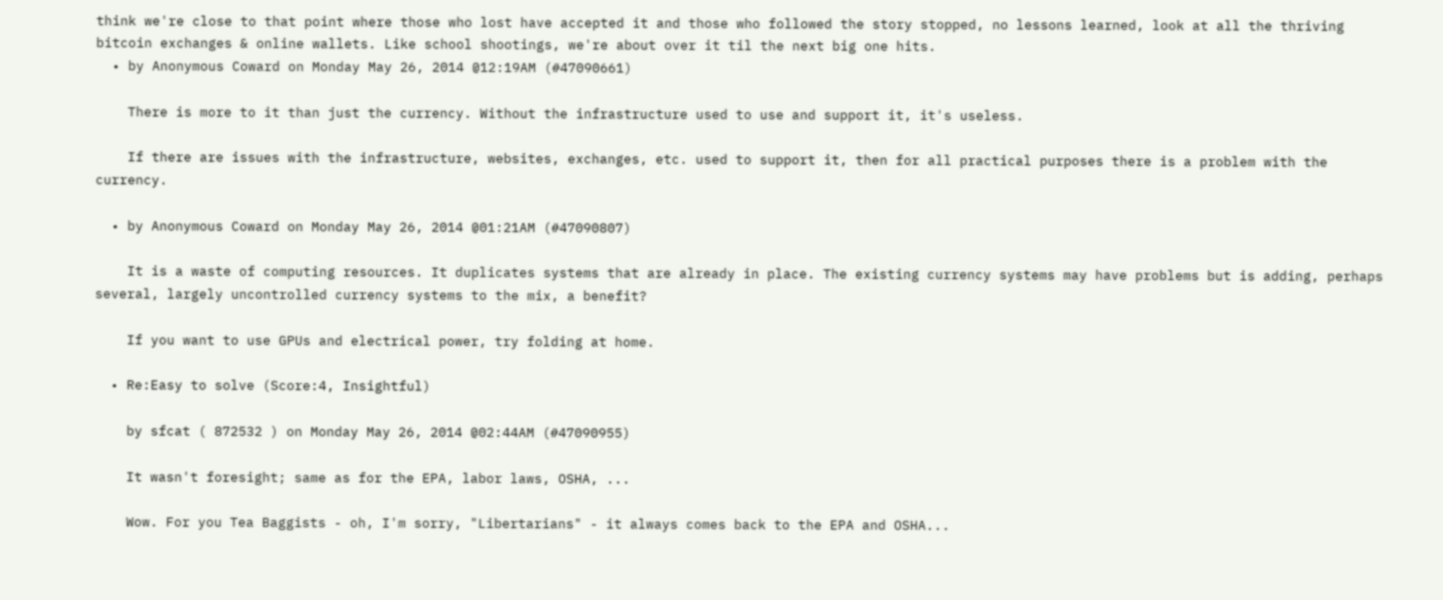think we're close to that point where those who lost have accepted it and those who followed the story stopped, no lessons learned, look at all the thriving bitcoin exchanges & online wallets. Like school shootings, we're about over it til the next big one hits.
  • by Anonymous Coward on Monday May 26, 2014 @12:19AM (#47090661)

    There is more to it than just the currency. Without the infrastructure used to use and support it, it's useless.

    If there are issues with the infrastructure, websites, exchanges, etc. used to support it, then for all practical purposes there is a problem with the currency.

  • by Anonymous Coward on Monday May 26, 2014 @01:21AM (#47090807)

    It is a waste of computing resources. It duplicates systems that are already in place. The existing currency systems may have problems but is adding, perhaps several, largely uncontrolled currency systems to the mix, a benefit?

    If you want to use GPUs and electrical power, try folding at home.

  • Re:Easy to solve (Score:4, Insightful)

    by sfcat ( 872532 ) on Monday May 26, 2014 @02:44AM (#47090955)

    It wasn't foresight; same as for the EPA, labor laws, OSHA, ...

    Wow. For you Tea Baggists - oh, I'm sorry, "Libertarians" - it always comes back to the EPA and OSHA...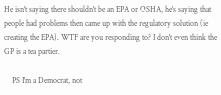He isn't saying there shouldn't be an EPA or OSHA, he's saying that people had problems then came up with the regulatory solution (ie creating the EPA). WTF are you responding to? I don't even think the GP is a tea partier.

    PS I'm a Democrat, not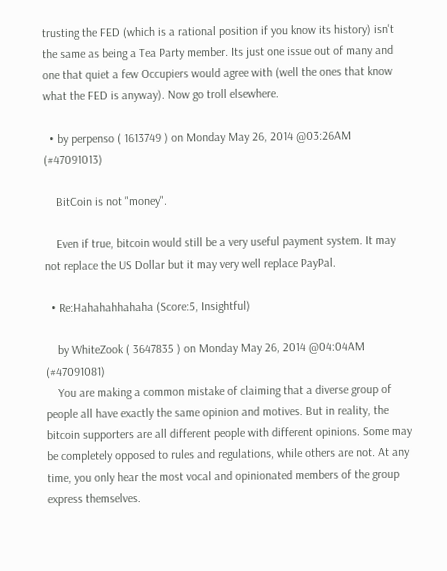trusting the FED (which is a rational position if you know its history) isn't the same as being a Tea Party member. Its just one issue out of many and one that quiet a few Occupiers would agree with (well the ones that know what the FED is anyway). Now go troll elsewhere.

  • by perpenso ( 1613749 ) on Monday May 26, 2014 @03:26AM (#47091013)

    BitCoin is not "money".

    Even if true, bitcoin would still be a very useful payment system. It may not replace the US Dollar but it may very well replace PayPal.

  • Re:Hahahahhahaha (Score:5, Insightful)

    by WhiteZook ( 3647835 ) on Monday May 26, 2014 @04:04AM (#47091081)
    You are making a common mistake of claiming that a diverse group of people all have exactly the same opinion and motives. But in reality, the bitcoin supporters are all different people with different opinions. Some may be completely opposed to rules and regulations, while others are not. At any time, you only hear the most vocal and opinionated members of the group express themselves.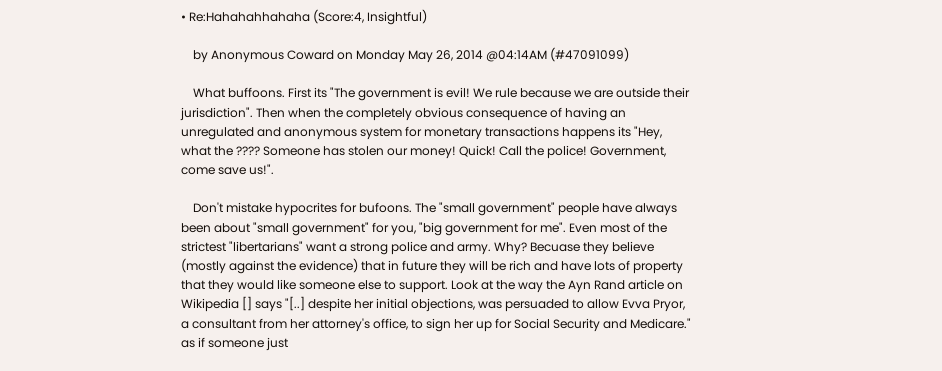• Re:Hahahahhahaha (Score:4, Insightful)

    by Anonymous Coward on Monday May 26, 2014 @04:14AM (#47091099)

    What buffoons. First its "The government is evil! We rule because we are outside their jurisdiction". Then when the completely obvious consequence of having an unregulated and anonymous system for monetary transactions happens its "Hey, what the ???? Someone has stolen our money! Quick! Call the police! Government, come save us!".

    Don't mistake hypocrites for bufoons. The "small government" people have always been about "small government" for you, "big government for me". Even most of the strictest "libertarians" want a strong police and army. Why? Becuase they believe (mostly against the evidence) that in future they will be rich and have lots of property that they would like someone else to support. Look at the way the Ayn Rand article on Wikipedia [] says "[..] despite her initial objections, was persuaded to allow Evva Pryor, a consultant from her attorney's office, to sign her up for Social Security and Medicare." as if someone just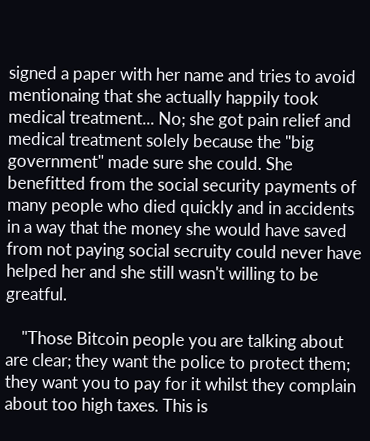signed a paper with her name and tries to avoid mentionaing that she actually happily took medical treatment... No; she got pain relief and medical treatment solely because the "big government" made sure she could. She benefitted from the social security payments of many people who died quickly and in accidents in a way that the money she would have saved from not paying social secruity could never have helped her and she still wasn't willing to be greatful.

    "Those Bitcoin people you are talking about are clear; they want the police to protect them; they want you to pay for it whilst they complain about too high taxes. This is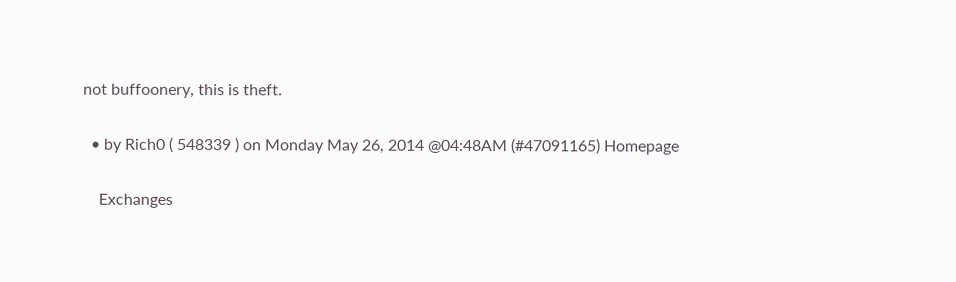not buffoonery, this is theft.

  • by Rich0 ( 548339 ) on Monday May 26, 2014 @04:48AM (#47091165) Homepage

    Exchanges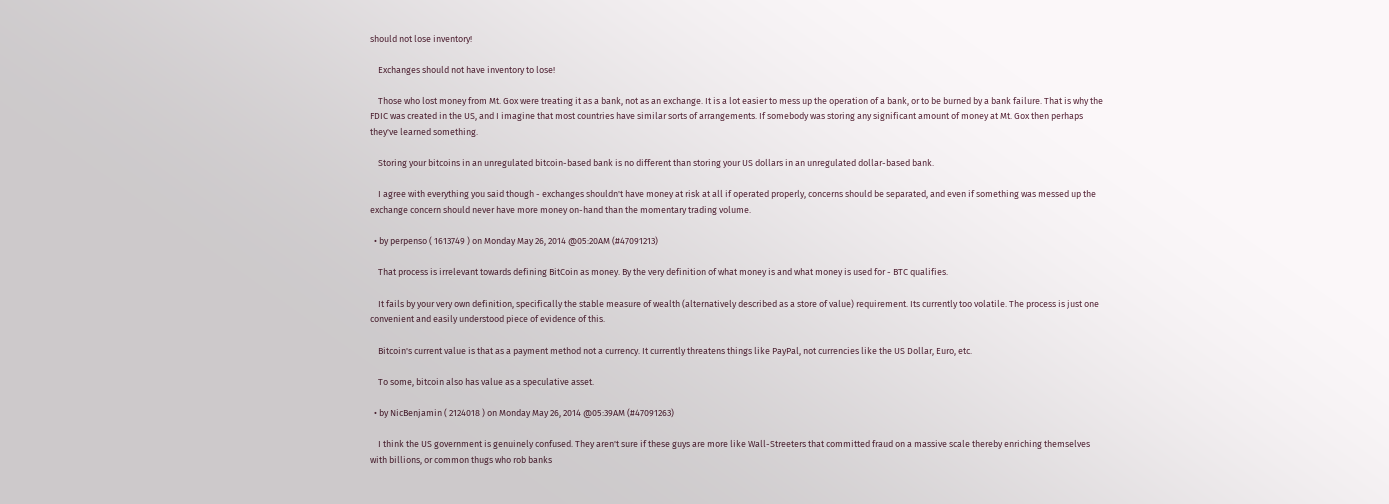should not lose inventory!

    Exchanges should not have inventory to lose!

    Those who lost money from Mt. Gox were treating it as a bank, not as an exchange. It is a lot easier to mess up the operation of a bank, or to be burned by a bank failure. That is why the FDIC was created in the US, and I imagine that most countries have similar sorts of arrangements. If somebody was storing any significant amount of money at Mt. Gox then perhaps they've learned something.

    Storing your bitcoins in an unregulated bitcoin-based bank is no different than storing your US dollars in an unregulated dollar-based bank.

    I agree with everything you said though - exchanges shouldn't have money at risk at all if operated properly, concerns should be separated, and even if something was messed up the exchange concern should never have more money on-hand than the momentary trading volume.

  • by perpenso ( 1613749 ) on Monday May 26, 2014 @05:20AM (#47091213)

    That process is irrelevant towards defining BitCoin as money. By the very definition of what money is and what money is used for - BTC qualifies.

    It fails by your very own definition, specifically the stable measure of wealth (alternatively described as a store of value) requirement. Its currently too volatile. The process is just one convenient and easily understood piece of evidence of this.

    Bitcoin's current value is that as a payment method not a currency. It currently threatens things like PayPal, not currencies like the US Dollar, Euro, etc.

    To some, bitcoin also has value as a speculative asset.

  • by NicBenjamin ( 2124018 ) on Monday May 26, 2014 @05:39AM (#47091263)

    I think the US government is genuinely confused. They aren't sure if these guys are more like Wall-Streeters that committed fraud on a massive scale thereby enriching themselves with billions, or common thugs who rob banks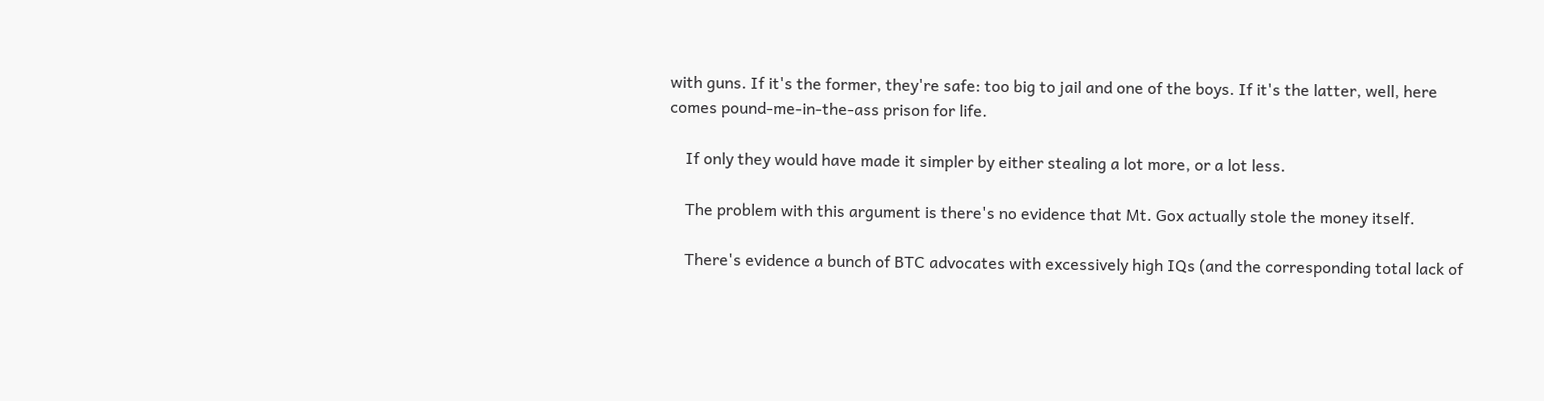with guns. If it's the former, they're safe: too big to jail and one of the boys. If it's the latter, well, here comes pound-me-in-the-ass prison for life.

    If only they would have made it simpler by either stealing a lot more, or a lot less.

    The problem with this argument is there's no evidence that Mt. Gox actually stole the money itself.

    There's evidence a bunch of BTC advocates with excessively high IQs (and the corresponding total lack of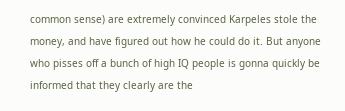common sense) are extremely convinced Karpeles stole the money, and have figured out how he could do it. But anyone who pisses off a bunch of high IQ people is gonna quickly be informed that they clearly are the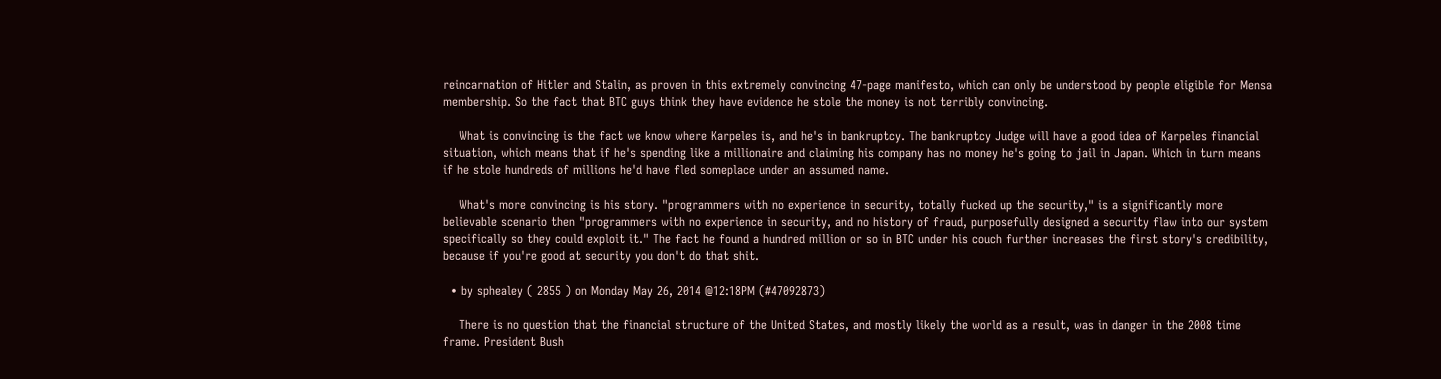reincarnation of Hitler and Stalin, as proven in this extremely convincing 47-page manifesto, which can only be understood by people eligible for Mensa membership. So the fact that BTC guys think they have evidence he stole the money is not terribly convincing.

    What is convincing is the fact we know where Karpeles is, and he's in bankruptcy. The bankruptcy Judge will have a good idea of Karpeles financial situation, which means that if he's spending like a millionaire and claiming his company has no money he's going to jail in Japan. Which in turn means if he stole hundreds of millions he'd have fled someplace under an assumed name.

    What's more convincing is his story. "programmers with no experience in security, totally fucked up the security," is a significantly more believable scenario then "programmers with no experience in security, and no history of fraud, purposefully designed a security flaw into our system specifically so they could exploit it." The fact he found a hundred million or so in BTC under his couch further increases the first story's credibility, because if you're good at security you don't do that shit.

  • by sphealey ( 2855 ) on Monday May 26, 2014 @12:18PM (#47092873)

    There is no question that the financial structure of the United States, and mostly likely the world as a result, was in danger in the 2008 time frame. President Bush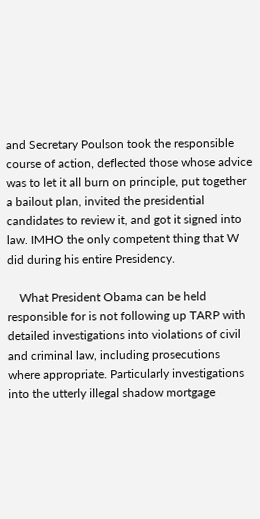and Secretary Poulson took the responsible course of action, deflected those whose advice was to let it all burn on principle, put together a bailout plan, invited the presidential candidates to review it, and got it signed into law. IMHO the only competent thing that W did during his entire Presidency.

    What President Obama can be held responsible for is not following up TARP with detailed investigations into violations of civil and criminal law, including prosecutions where appropriate. Particularly investigations into the utterly illegal shadow mortgage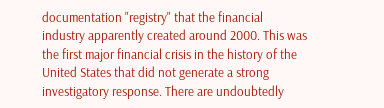documentation "registry" that the financial industry apparently created around 2000. This was the first major financial crisis in the history of the United States that did not generate a strong investigatory response. There are undoubtedly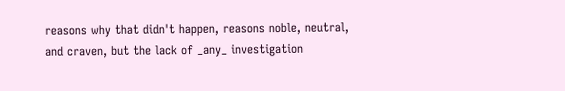reasons why that didn't happen, reasons noble, neutral, and craven, but the lack of _any_ investigation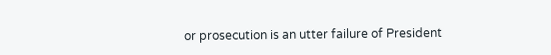or prosecution is an utter failure of President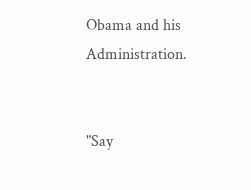Obama and his Administration.


"Say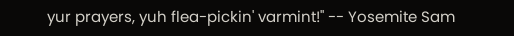yur prayers, yuh flea-pickin' varmint!" -- Yosemite Sam